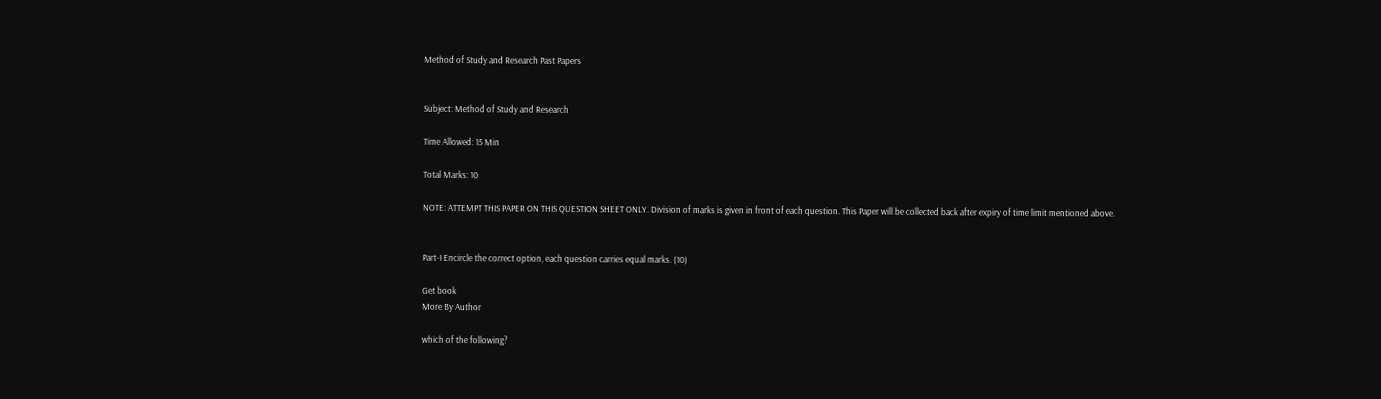Method of Study and Research Past Papers


Subject: Method of Study and Research

Time Allowed: 15 Min

Total Marks: 10

NOTE: ATTEMPT THIS PAPER ON THIS QUESTION SHEET ONLY. Division of marks is given in front of each question. This Paper will be collected back after expiry of time limit mentioned above.


Part-I Encircle the correct option, each question carries equal marks. (10)

Get book
More By Author

which of the following?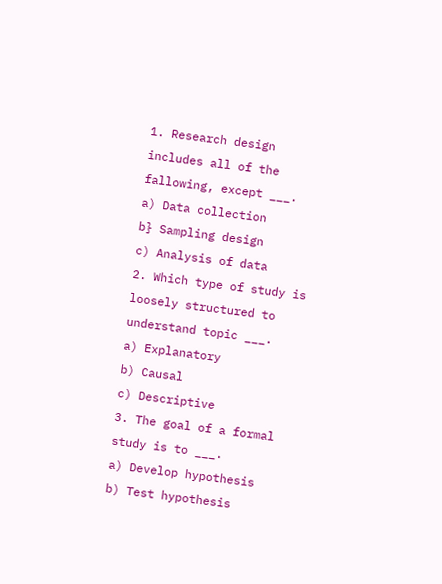1. Research design includes all of the fallowing, except ___.
a) Data collection
b} Sampling design
c) Analysis of data
2. Which type of study is loosely structured to understand topic ___.
a) Explanatory
b) Causal
c) Descriptive
3. The goal of a formal study is to ___.
a) Develop hypothesis
b) Test hypothesis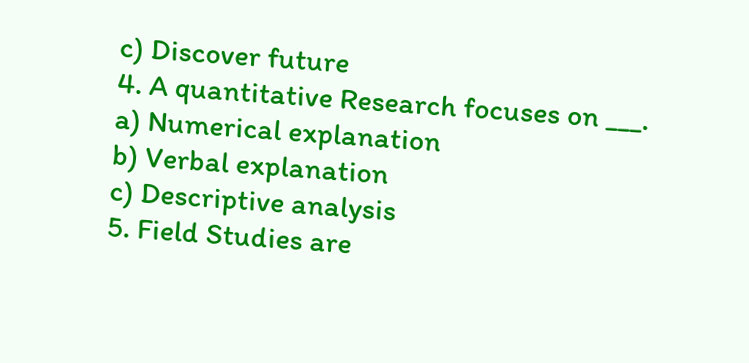c) Discover future
4. A quantitative Research focuses on ___.
a) Numerical explanation
b) Verbal explanation
c) Descriptive analysis
5. Field Studies are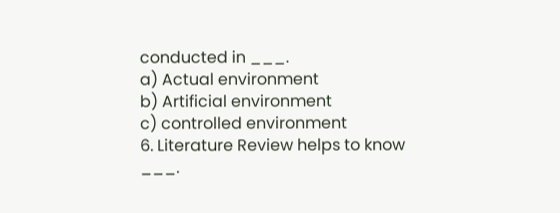conducted in ___.
a) Actual environment
b) Artificial environment
c) controlled environment
6. Literature Review helps to know ___.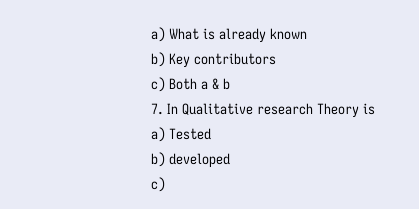a) What is already known
b) Key contributors
c) Both a & b
7. In Qualitative research Theory is
a) Tested
b) developed
c)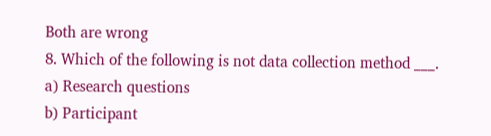Both are wrong
8. Which of the following is not data collection method ___.
a) Research questions
b) Participant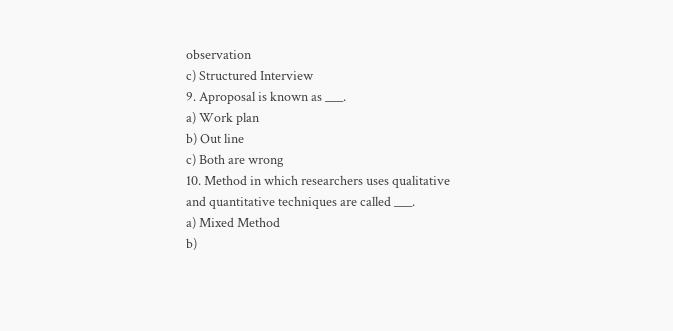observation
c) Structured Interview
9. Aproposal is known as ___.
a) Work plan
b) Out line
c) Both are wrong
10. Method in which researchers uses qualitative and quantitative techniques are called ___.
a) Mixed Method
b)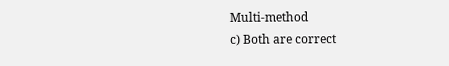Multi-method
c) Both are correct